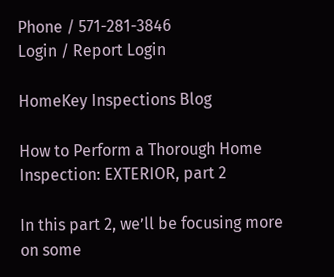Phone / 571-281-3846
Login / Report Login

HomeKey Inspections Blog

How to Perform a Thorough Home Inspection: EXTERIOR, part 2

In this part 2, we’ll be focusing more on some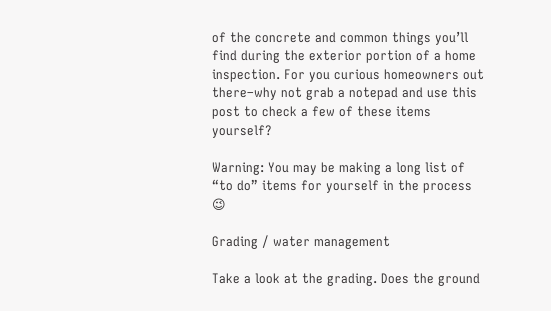of the concrete and common things you’ll find during the exterior portion of a home inspection. For you curious homeowners out there–why not grab a notepad and use this post to check a few of these items yourself?

Warning: You may be making a long list of “to do” items for yourself in the process 😉

Grading / water management

Take a look at the grading. Does the ground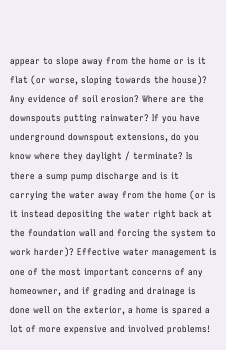appear to slope away from the home or is it flat (or worse, sloping towards the house)? Any evidence of soil erosion? Where are the downspouts putting rainwater? If you have underground downspout extensions, do you know where they daylight / terminate? Is there a sump pump discharge and is it carrying the water away from the home (or is it instead depositing the water right back at the foundation wall and forcing the system to work harder)? Effective water management is one of the most important concerns of any homeowner, and if grading and drainage is done well on the exterior, a home is spared a lot of more expensive and involved problems!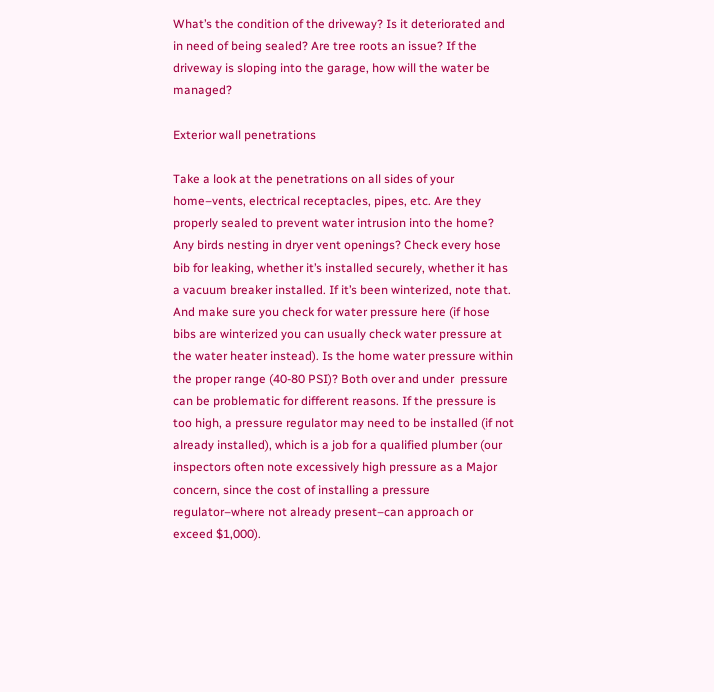What’s the condition of the driveway? Is it deteriorated and in need of being sealed? Are tree roots an issue? If the driveway is sloping into the garage, how will the water be managed?

Exterior wall penetrations

Take a look at the penetrations on all sides of your home–vents, electrical receptacles, pipes, etc. Are they properly sealed to prevent water intrusion into the home? Any birds nesting in dryer vent openings? Check every hose bib for leaking, whether it’s installed securely, whether it has a vacuum breaker installed. If it’s been winterized, note that. And make sure you check for water pressure here (if hose bibs are winterized you can usually check water pressure at the water heater instead). Is the home water pressure within the proper range (40-80 PSI)? Both over and under  pressure can be problematic for different reasons. If the pressure is too high, a pressure regulator may need to be installed (if not already installed), which is a job for a qualified plumber (our inspectors often note excessively high pressure as a Major concern, since the cost of installing a pressure regulator–where not already present–can approach or exceed $1,000).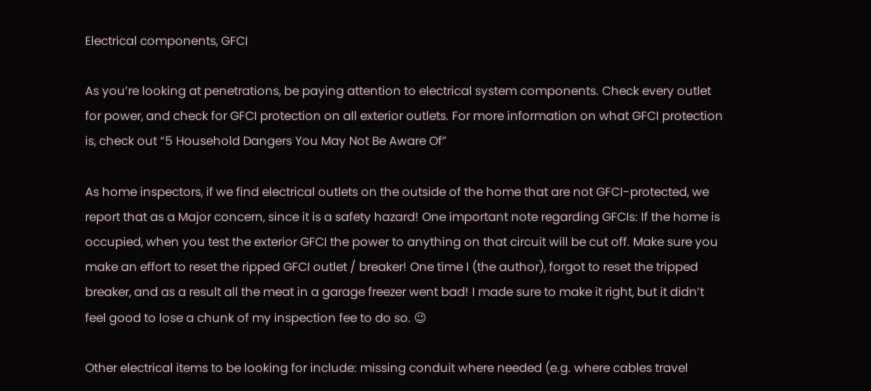Electrical components, GFCI

As you’re looking at penetrations, be paying attention to electrical system components. Check every outlet for power, and check for GFCI protection on all exterior outlets. For more information on what GFCI protection is, check out “5 Household Dangers You May Not Be Aware Of”

As home inspectors, if we find electrical outlets on the outside of the home that are not GFCI-protected, we report that as a Major concern, since it is a safety hazard! One important note regarding GFCIs: If the home is occupied, when you test the exterior GFCI the power to anything on that circuit will be cut off. Make sure you make an effort to reset the ripped GFCI outlet / breaker! One time I (the author), forgot to reset the tripped breaker, and as a result all the meat in a garage freezer went bad! I made sure to make it right, but it didn’t feel good to lose a chunk of my inspection fee to do so. 😉

Other electrical items to be looking for include: missing conduit where needed (e.g. where cables travel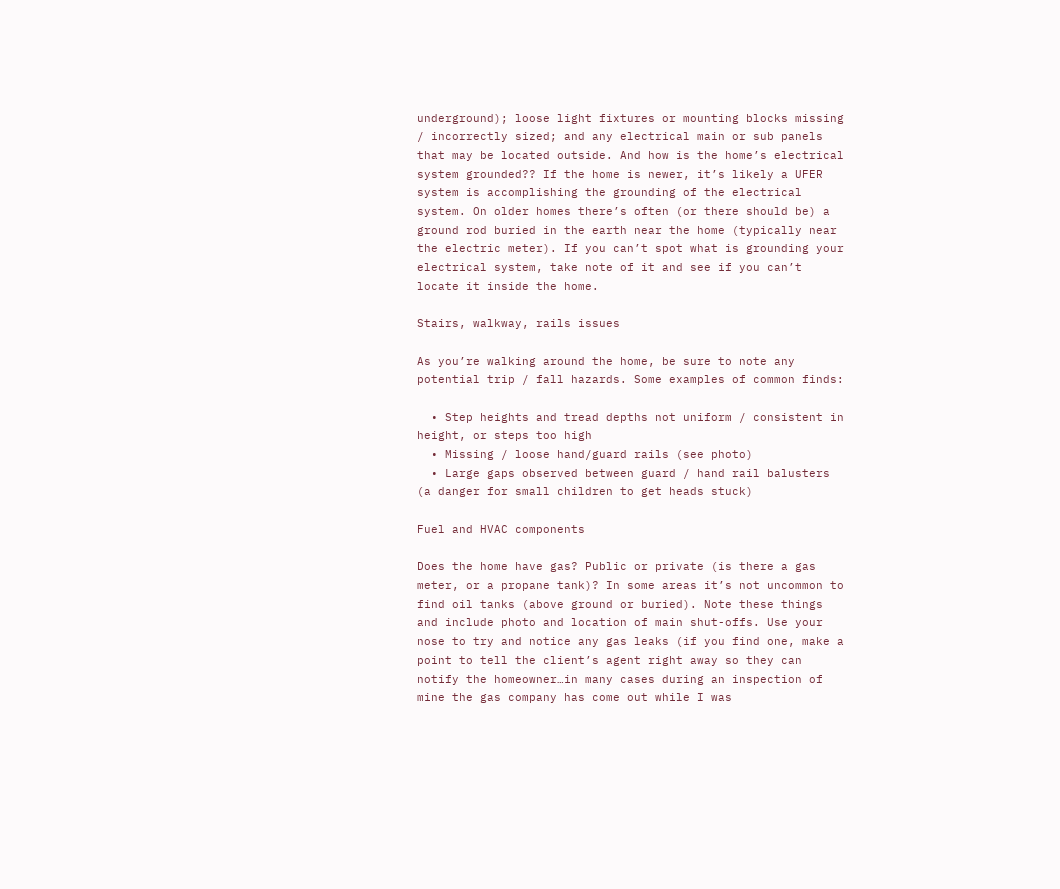underground); loose light fixtures or mounting blocks missing / incorrectly sized; and any electrical main or sub panels that may be located outside. And how is the home’s electrical system grounded?? If the home is newer, it’s likely a UFER system is accomplishing the grounding of the electrical system. On older homes there’s often (or there should be) a ground rod buried in the earth near the home (typically near the electric meter). If you can’t spot what is grounding your electrical system, take note of it and see if you can’t locate it inside the home.

Stairs, walkway, rails issues

As you’re walking around the home, be sure to note any potential trip / fall hazards. Some examples of common finds:

  • Step heights and tread depths not uniform / consistent in height, or steps too high
  • Missing / loose hand/guard rails (see photo)
  • Large gaps observed between guard / hand rail balusters (a danger for small children to get heads stuck)

Fuel and HVAC components

Does the home have gas? Public or private (is there a gas meter, or a propane tank)? In some areas it’s not uncommon to find oil tanks (above ground or buried). Note these things and include photo and location of main shut-offs. Use your nose to try and notice any gas leaks (if you find one, make a point to tell the client’s agent right away so they can notify the homeowner…in many cases during an inspection of mine the gas company has come out while I was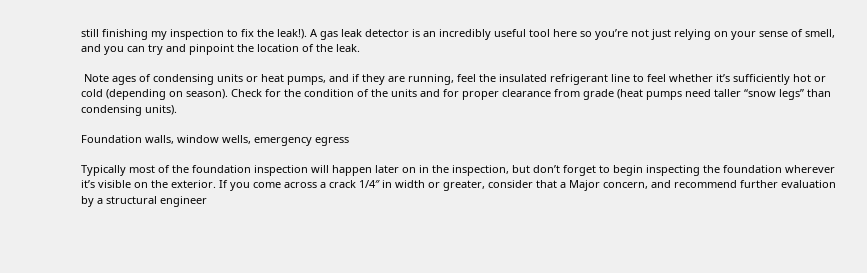still finishing my inspection to fix the leak!). A gas leak detector is an incredibly useful tool here so you’re not just relying on your sense of smell, and you can try and pinpoint the location of the leak.

 Note ages of condensing units or heat pumps, and if they are running, feel the insulated refrigerant line to feel whether it’s sufficiently hot or cold (depending on season). Check for the condition of the units and for proper clearance from grade (heat pumps need taller “snow legs” than condensing units).

Foundation walls, window wells, emergency egress

Typically most of the foundation inspection will happen later on in the inspection, but don’t forget to begin inspecting the foundation wherever it’s visible on the exterior. If you come across a crack 1/4″ in width or greater, consider that a Major concern, and recommend further evaluation by a structural engineer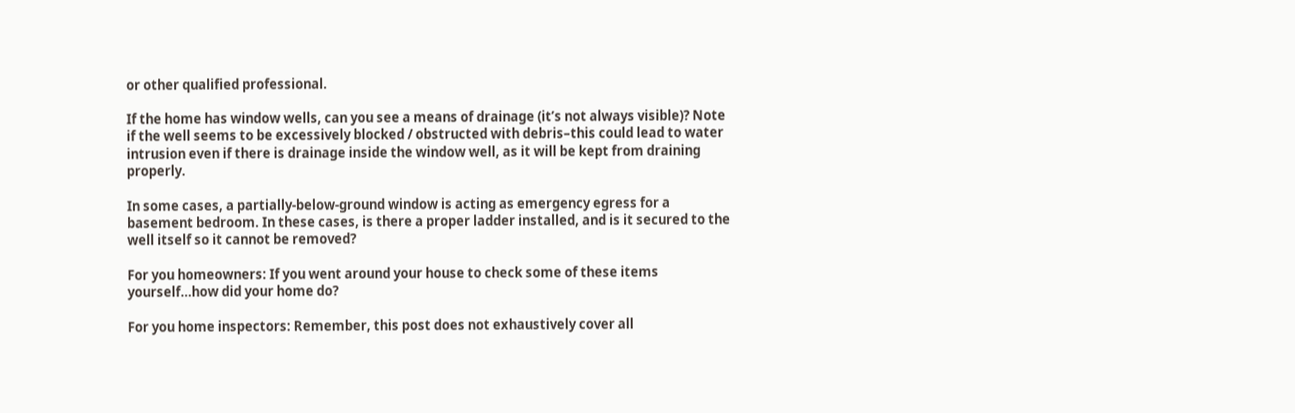or other qualified professional.

If the home has window wells, can you see a means of drainage (it’s not always visible)? Note if the well seems to be excessively blocked / obstructed with debris–this could lead to water intrusion even if there is drainage inside the window well, as it will be kept from draining properly.

In some cases, a partially-below-ground window is acting as emergency egress for a basement bedroom. In these cases, is there a proper ladder installed, and is it secured to the well itself so it cannot be removed?

For you homeowners: If you went around your house to check some of these items yourself…how did your home do?

For you home inspectors: Remember, this post does not exhaustively cover all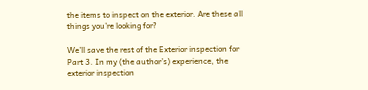the items to inspect on the exterior. Are these all things you’re looking for?

We’ll save the rest of the Exterior inspection for Part 3. In my (the author’s) experience, the exterior inspection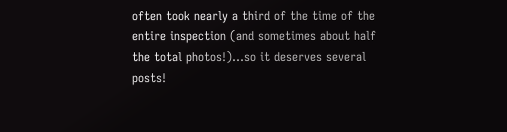often took nearly a third of the time of the entire inspection (and sometimes about half the total photos!)…so it deserves several posts!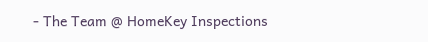- The Team @ HomeKey Inspections